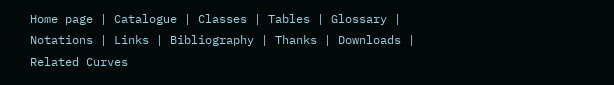Home page | Catalogue | Classes | Tables | Glossary | Notations | Links | Bibliography | Thanks | Downloads | Related Curves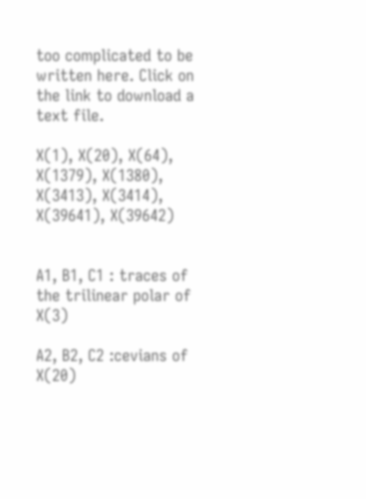too complicated to be written here. Click on the link to download a text file.

X(1), X(20), X(64), X(1379), X(1380), X(3413), X(3414), X(39641), X(39642)


A1, B1, C1 : traces of the trilinear polar of X(3)

A2, B2, C2 :cevians of X(20)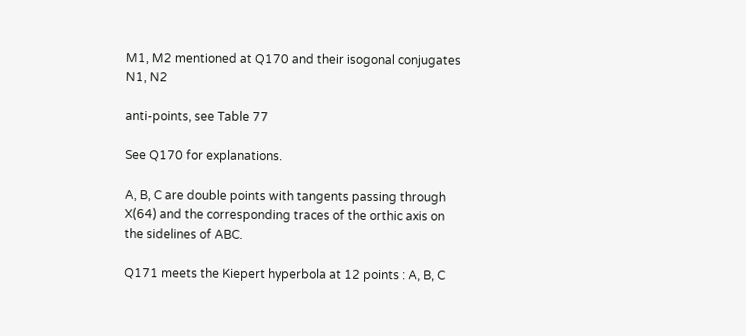M1, M2 mentioned at Q170 and their isogonal conjugates N1, N2

anti-points, see Table 77

See Q170 for explanations.

A, B, C are double points with tangents passing through X(64) and the corresponding traces of the orthic axis on the sidelines of ABC.

Q171 meets the Kiepert hyperbola at 12 points : A, B, C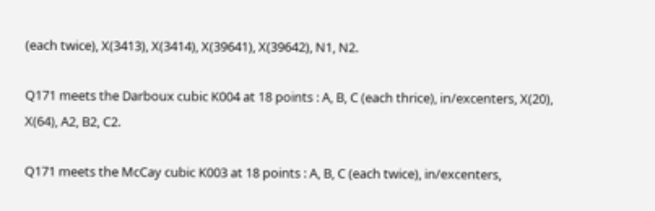(each twice), X(3413), X(3414), X(39641), X(39642), N1, N2.

Q171 meets the Darboux cubic K004 at 18 points : A, B, C (each thrice), in/excenters, X(20), X(64), A2, B2, C2.

Q171 meets the McCay cubic K003 at 18 points : A, B, C (each twice), in/excenters,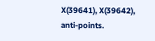X(39641), X(39642), anti-points.